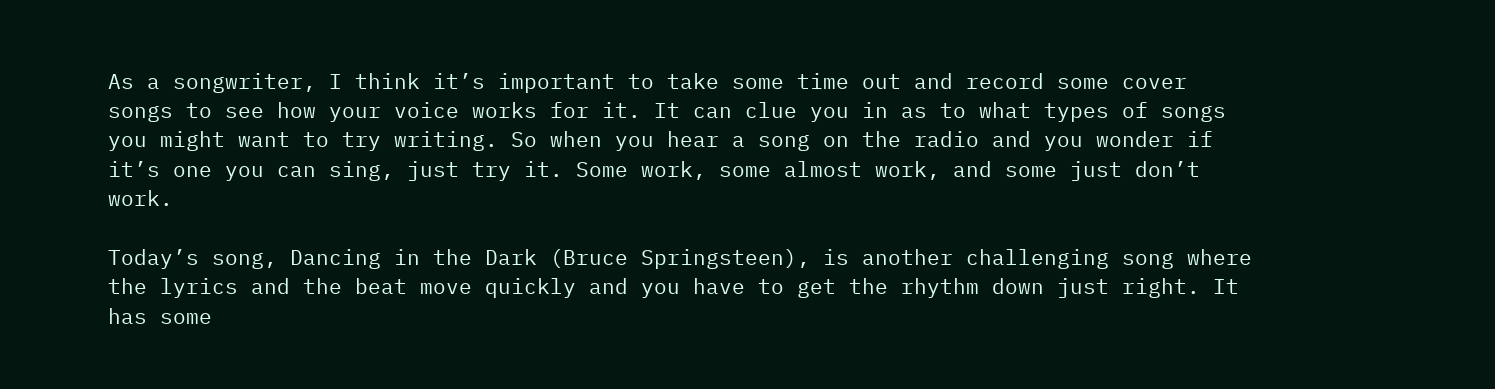As a songwriter, I think it’s important to take some time out and record some cover songs to see how your voice works for it. It can clue you in as to what types of songs you might want to try writing. So when you hear a song on the radio and you wonder if it’s one you can sing, just try it. Some work, some almost work, and some just don’t work.

Today’s song, Dancing in the Dark (Bruce Springsteen), is another challenging song where the lyrics and the beat move quickly and you have to get the rhythm down just right. It has some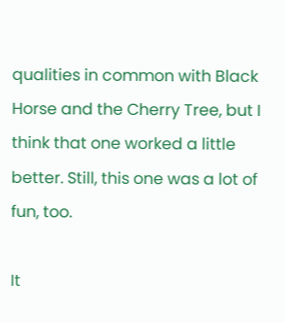qualities in common with Black Horse and the Cherry Tree, but I think that one worked a little better. Still, this one was a lot of fun, too.

It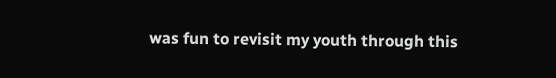was fun to revisit my youth through this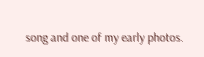song and one of my early photos.